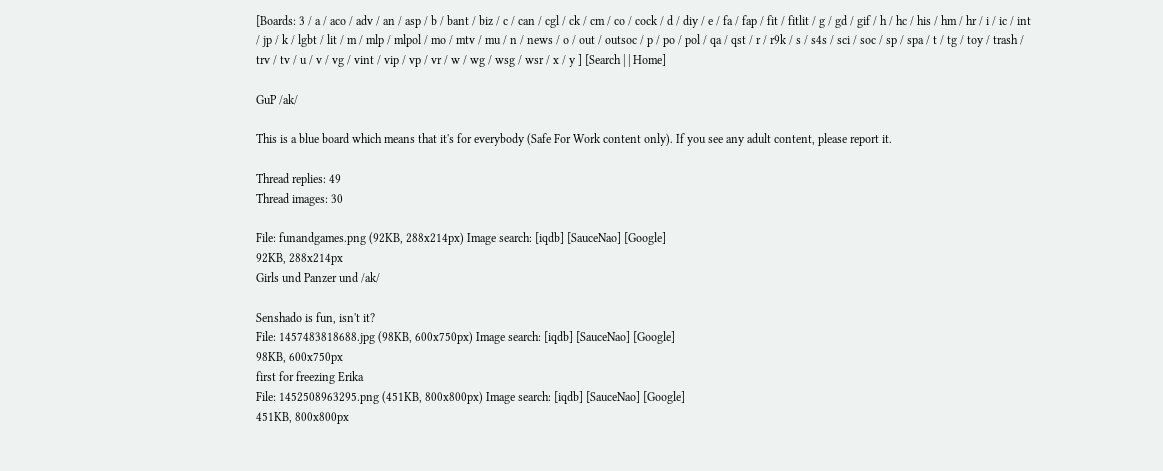[Boards: 3 / a / aco / adv / an / asp / b / bant / biz / c / can / cgl / ck / cm / co / cock / d / diy / e / fa / fap / fit / fitlit / g / gd / gif / h / hc / his / hm / hr / i / ic / int / jp / k / lgbt / lit / m / mlp / mlpol / mo / mtv / mu / n / news / o / out / outsoc / p / po / pol / qa / qst / r / r9k / s / s4s / sci / soc / sp / spa / t / tg / toy / trash / trv / tv / u / v / vg / vint / vip / vp / vr / w / wg / wsg / wsr / x / y ] [Search | | Home]

GuP /ak/

This is a blue board which means that it's for everybody (Safe For Work content only). If you see any adult content, please report it.

Thread replies: 49
Thread images: 30

File: funandgames.png (92KB, 288x214px) Image search: [iqdb] [SauceNao] [Google]
92KB, 288x214px
Girls und Panzer und /ak/

Senshado is fun, isn't it?
File: 1457483818688.jpg (98KB, 600x750px) Image search: [iqdb] [SauceNao] [Google]
98KB, 600x750px
first for freezing Erika
File: 1452508963295.png (451KB, 800x800px) Image search: [iqdb] [SauceNao] [Google]
451KB, 800x800px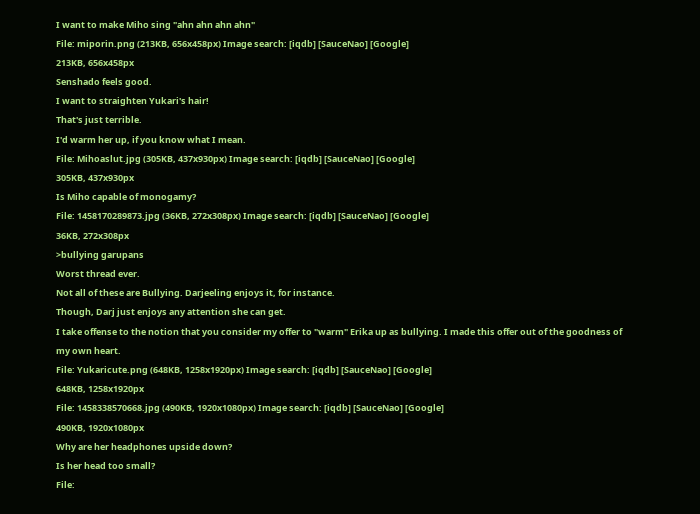I want to make Miho sing "ahn ahn ahn ahn"
File: miporin.png (213KB, 656x458px) Image search: [iqdb] [SauceNao] [Google]
213KB, 656x458px
Senshado feels good.
I want to straighten Yukari's hair!
That's just terrible.
I'd warm her up, if you know what I mean.
File: Mihoaslut.jpg (305KB, 437x930px) Image search: [iqdb] [SauceNao] [Google]
305KB, 437x930px
Is Miho capable of monogamy?
File: 1458170289873.jpg (36KB, 272x308px) Image search: [iqdb] [SauceNao] [Google]
36KB, 272x308px
>bullying garupans
Worst thread ever.
Not all of these are Bullying. Darjeeling enjoys it, for instance.
Though, Darj just enjoys any attention she can get.
I take offense to the notion that you consider my offer to "warm" Erika up as bullying. I made this offer out of the goodness of my own heart.
File: Yukaricute.png (648KB, 1258x1920px) Image search: [iqdb] [SauceNao] [Google]
648KB, 1258x1920px
File: 1458338570668.jpg (490KB, 1920x1080px) Image search: [iqdb] [SauceNao] [Google]
490KB, 1920x1080px
Why are her headphones upside down?
Is her head too small?
File: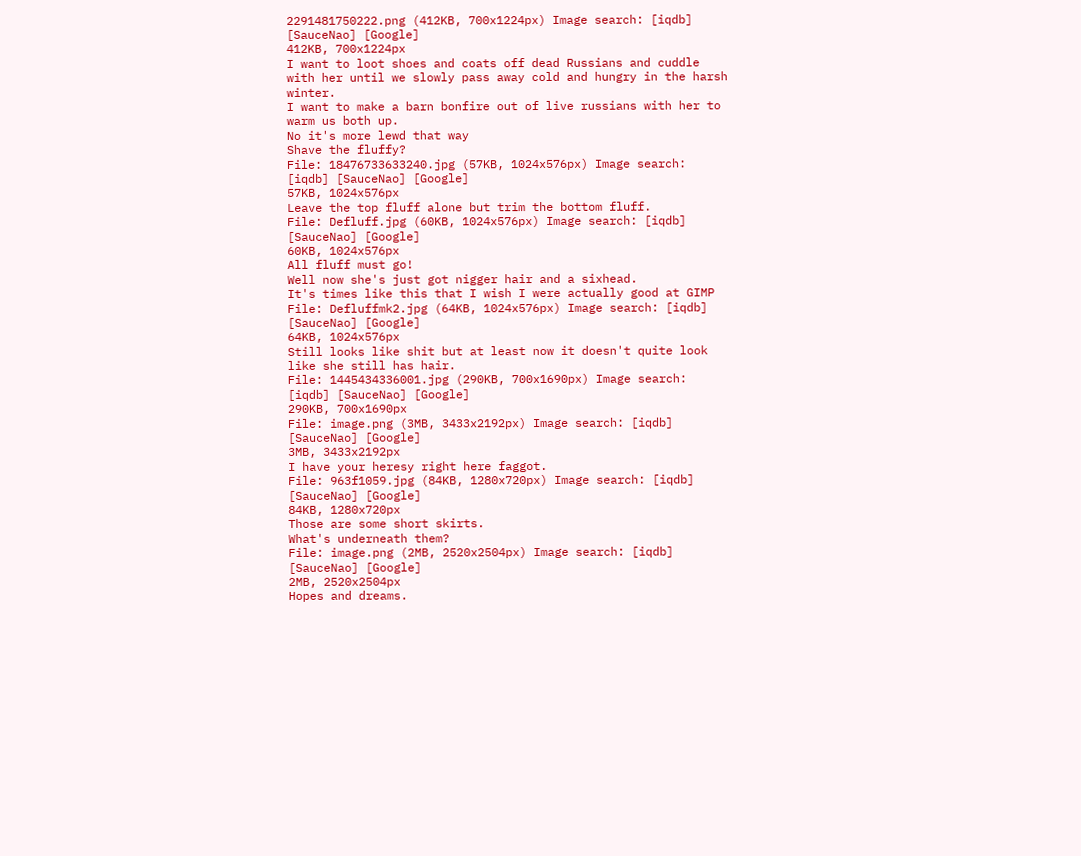2291481750222.png (412KB, 700x1224px) Image search: [iqdb] [SauceNao] [Google]
412KB, 700x1224px
I want to loot shoes and coats off dead Russians and cuddle with her until we slowly pass away cold and hungry in the harsh winter.
I want to make a barn bonfire out of live russians with her to warm us both up.
No it's more lewd that way
Shave the fluffy?
File: 18476733633240.jpg (57KB, 1024x576px) Image search: [iqdb] [SauceNao] [Google]
57KB, 1024x576px
Leave the top fluff alone but trim the bottom fluff.
File: Defluff.jpg (60KB, 1024x576px) Image search: [iqdb] [SauceNao] [Google]
60KB, 1024x576px
All fluff must go!
Well now she's just got nigger hair and a sixhead.
It's times like this that I wish I were actually good at GIMP
File: Defluffmk2.jpg (64KB, 1024x576px) Image search: [iqdb] [SauceNao] [Google]
64KB, 1024x576px
Still looks like shit but at least now it doesn't quite look like she still has hair.
File: 1445434336001.jpg (290KB, 700x1690px) Image search: [iqdb] [SauceNao] [Google]
290KB, 700x1690px
File: image.png (3MB, 3433x2192px) Image search: [iqdb] [SauceNao] [Google]
3MB, 3433x2192px
I have your heresy right here faggot.
File: 963f1059.jpg (84KB, 1280x720px) Image search: [iqdb] [SauceNao] [Google]
84KB, 1280x720px
Those are some short skirts.
What's underneath them?
File: image.png (2MB, 2520x2504px) Image search: [iqdb] [SauceNao] [Google]
2MB, 2520x2504px
Hopes and dreams.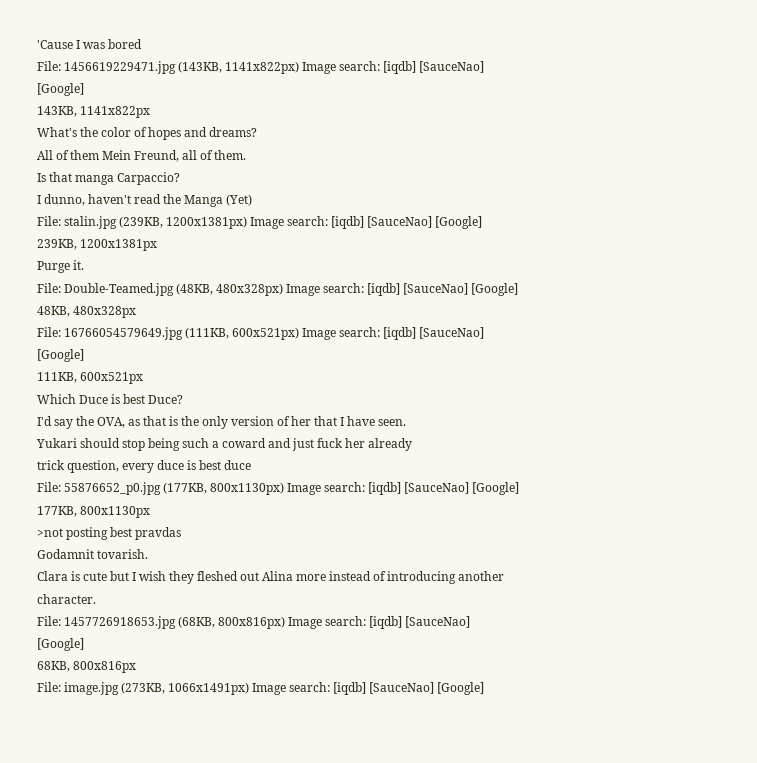'Cause I was bored
File: 1456619229471.jpg (143KB, 1141x822px) Image search: [iqdb] [SauceNao] [Google]
143KB, 1141x822px
What's the color of hopes and dreams?
All of them Mein Freund, all of them.
Is that manga Carpaccio?
I dunno, haven't read the Manga (Yet)
File: stalin.jpg (239KB, 1200x1381px) Image search: [iqdb] [SauceNao] [Google]
239KB, 1200x1381px
Purge it.
File: Double-Teamed.jpg (48KB, 480x328px) Image search: [iqdb] [SauceNao] [Google]
48KB, 480x328px
File: 16766054579649.jpg (111KB, 600x521px) Image search: [iqdb] [SauceNao] [Google]
111KB, 600x521px
Which Duce is best Duce?
I'd say the OVA, as that is the only version of her that I have seen.
Yukari should stop being such a coward and just fuck her already
trick question, every duce is best duce
File: 55876652_p0.jpg (177KB, 800x1130px) Image search: [iqdb] [SauceNao] [Google]
177KB, 800x1130px
>not posting best pravdas
Godamnit tovarish.
Clara is cute but I wish they fleshed out Alina more instead of introducing another character.
File: 1457726918653.jpg (68KB, 800x816px) Image search: [iqdb] [SauceNao] [Google]
68KB, 800x816px
File: image.jpg (273KB, 1066x1491px) Image search: [iqdb] [SauceNao] [Google]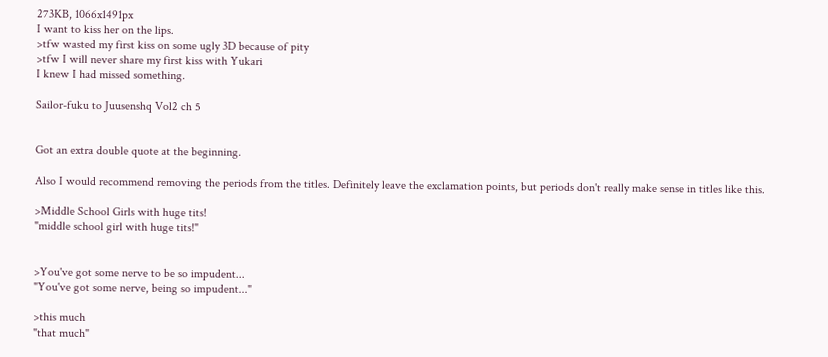273KB, 1066x1491px
I want to kiss her on the lips.
>tfw wasted my first kiss on some ugly 3D because of pity
>tfw I will never share my first kiss with Yukari
I knew I had missed something.

Sailor-fuku to Juusenshq Vol2 ch 5


Got an extra double quote at the beginning.

Also I would recommend removing the periods from the titles. Definitely leave the exclamation points, but periods don't really make sense in titles like this.

>Middle School Girls with huge tits!
"middle school girl with huge tits!"


>You've got some nerve to be so impudent...
"You've got some nerve, being so impudent..."

>this much
"that much"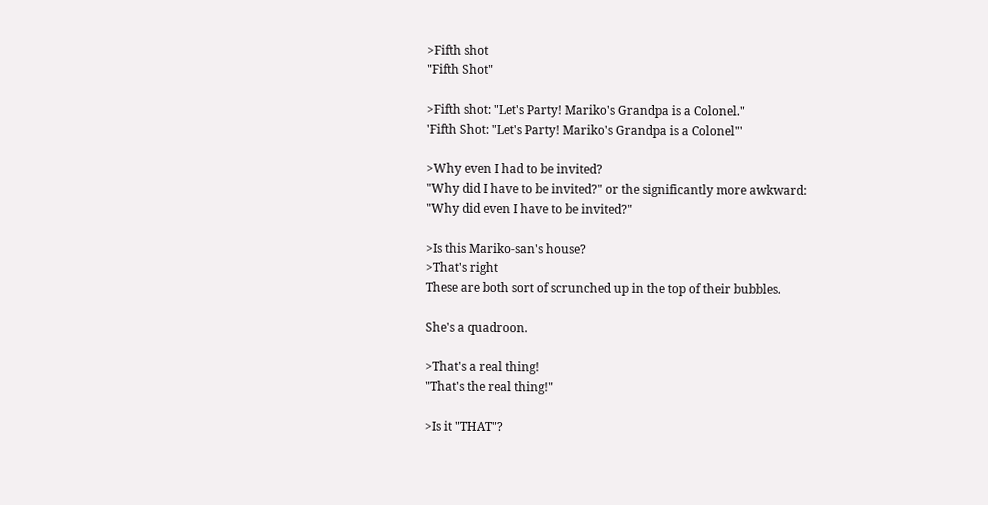>Fifth shot
"Fifth Shot"

>Fifth shot: "Let's Party! Mariko's Grandpa is a Colonel."
'Fifth Shot: "Let's Party! Mariko's Grandpa is a Colonel"'

>Why even I had to be invited?
"Why did I have to be invited?" or the significantly more awkward:
"Why did even I have to be invited?"

>Is this Mariko-san's house?
>That's right
These are both sort of scrunched up in the top of their bubbles.

She's a quadroon.

>That's a real thing!
"That's the real thing!"

>Is it "THAT"?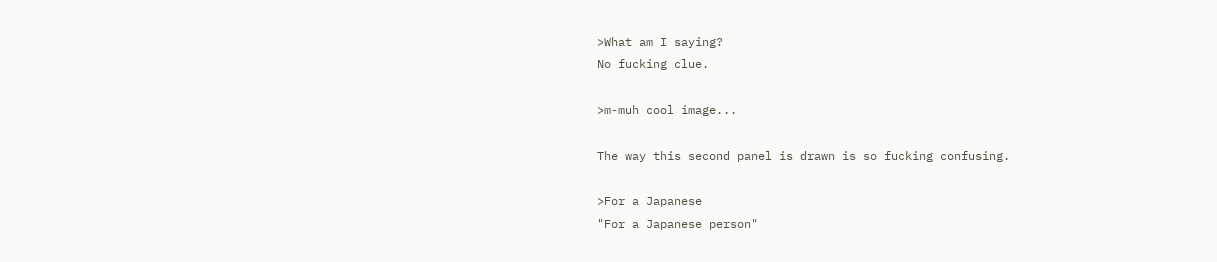>What am I saying?
No fucking clue.

>m-muh cool image...

The way this second panel is drawn is so fucking confusing.

>For a Japanese
"For a Japanese person"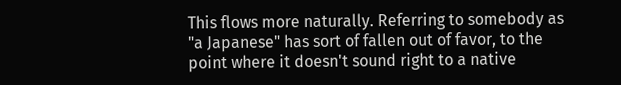This flows more naturally. Referring to somebody as "a Japanese" has sort of fallen out of favor, to the point where it doesn't sound right to a native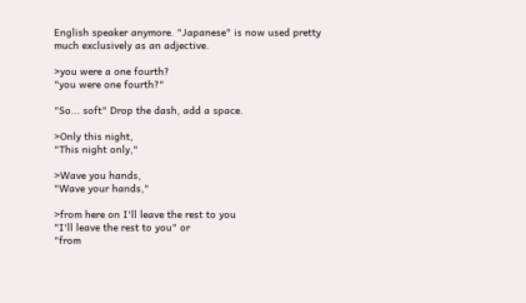English speaker anymore. "Japanese" is now used pretty much exclusively as an adjective.

>you were a one fourth?
"you were one fourth?"

"So... soft" Drop the dash, add a space.

>Only this night,
"This night only,"

>Wave you hands,
"Wave your hands,"

>from here on I'll leave the rest to you
"I'll leave the rest to you" or
"from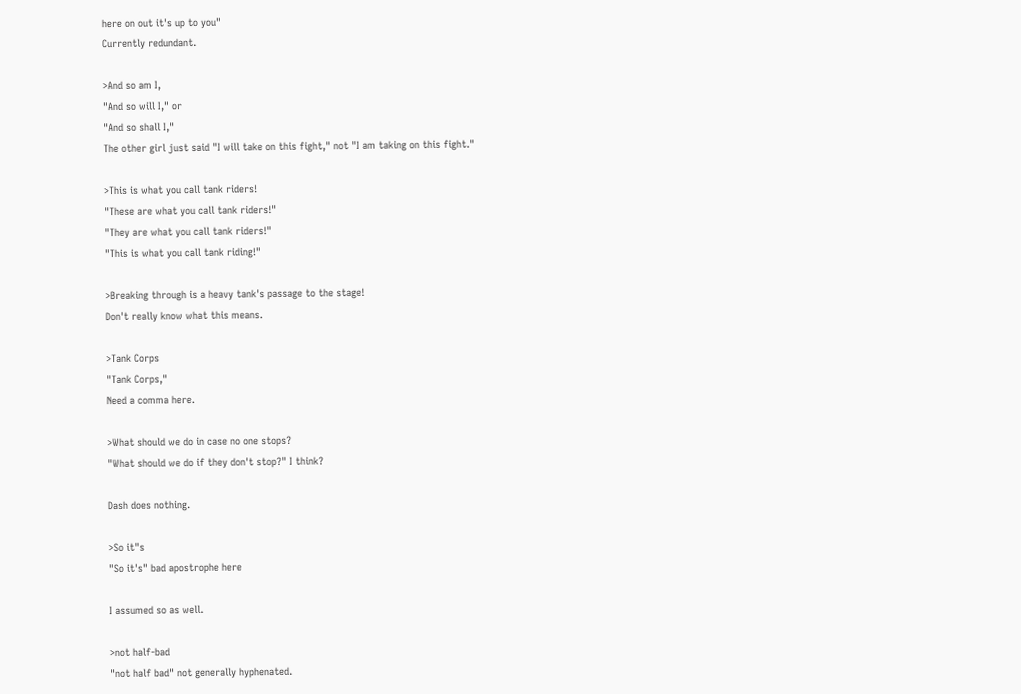here on out it's up to you"
Currently redundant.

>And so am I,
"And so will I," or
"And so shall I,"
The other girl just said "I will take on this fight," not "I am taking on this fight."

>This is what you call tank riders!
"These are what you call tank riders!"
"They are what you call tank riders!"
"This is what you call tank riding!"

>Breaking through is a heavy tank's passage to the stage!
Don't really know what this means.

>Tank Corps
"Tank Corps,"
Need a comma here.

>What should we do in case no one stops?
"What should we do if they don't stop?" I think?

Dash does nothing.

>So it"s
"So it's" bad apostrophe here

I assumed so as well.

>not half-bad
"not half bad" not generally hyphenated.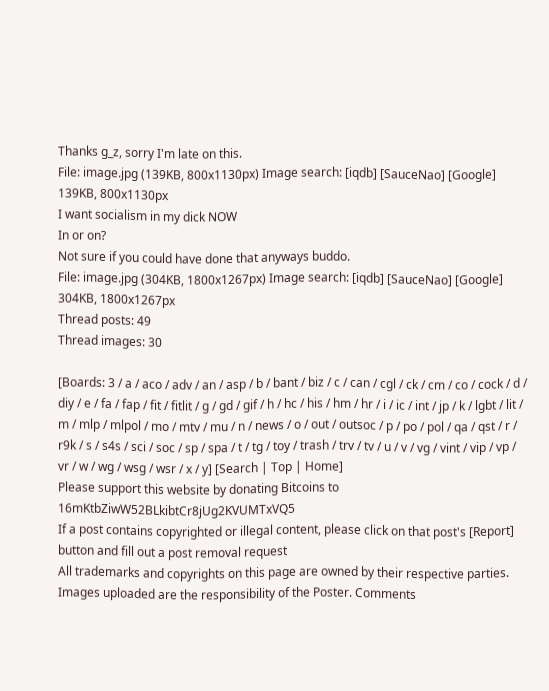Thanks g_z, sorry I'm late on this.
File: image.jpg (139KB, 800x1130px) Image search: [iqdb] [SauceNao] [Google]
139KB, 800x1130px
I want socialism in my dick NOW
In or on?
Not sure if you could have done that anyways buddo.
File: image.jpg (304KB, 1800x1267px) Image search: [iqdb] [SauceNao] [Google]
304KB, 1800x1267px
Thread posts: 49
Thread images: 30

[Boards: 3 / a / aco / adv / an / asp / b / bant / biz / c / can / cgl / ck / cm / co / cock / d / diy / e / fa / fap / fit / fitlit / g / gd / gif / h / hc / his / hm / hr / i / ic / int / jp / k / lgbt / lit / m / mlp / mlpol / mo / mtv / mu / n / news / o / out / outsoc / p / po / pol / qa / qst / r / r9k / s / s4s / sci / soc / sp / spa / t / tg / toy / trash / trv / tv / u / v / vg / vint / vip / vp / vr / w / wg / wsg / wsr / x / y] [Search | Top | Home]
Please support this website by donating Bitcoins to 16mKtbZiwW52BLkibtCr8jUg2KVUMTxVQ5
If a post contains copyrighted or illegal content, please click on that post's [Report] button and fill out a post removal request
All trademarks and copyrights on this page are owned by their respective parties. Images uploaded are the responsibility of the Poster. Comments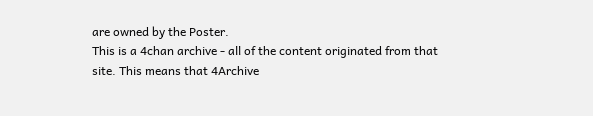are owned by the Poster.
This is a 4chan archive - all of the content originated from that site. This means that 4Archive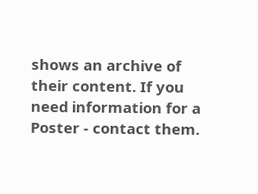shows an archive of their content. If you need information for a Poster - contact them.